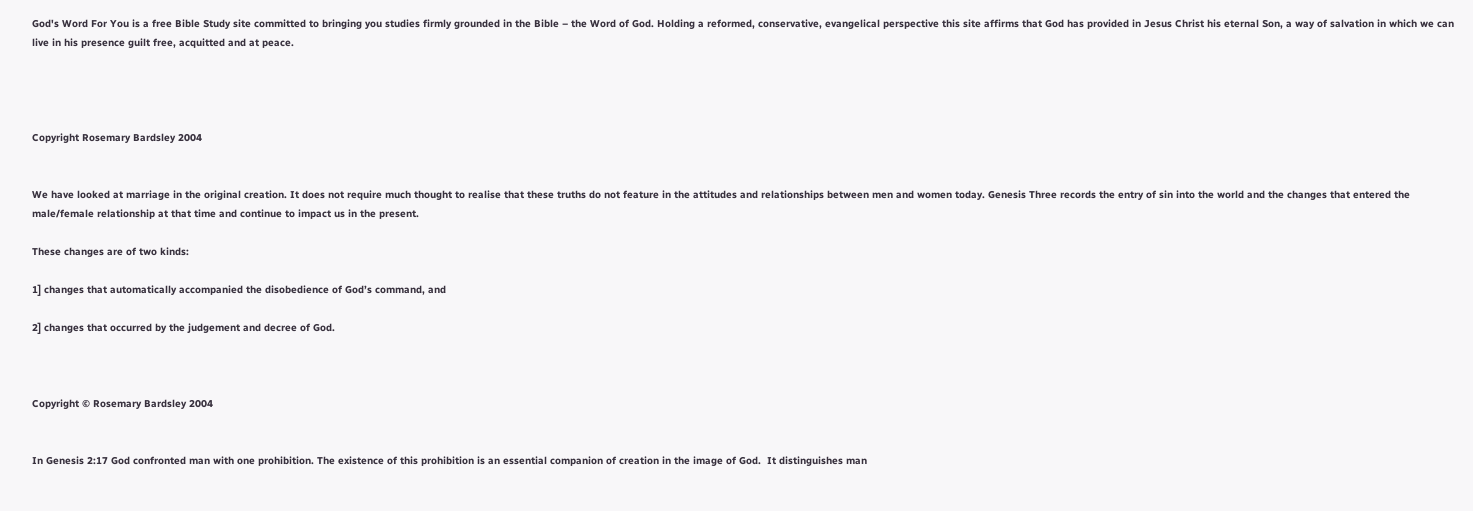God's Word For You is a free Bible Study site committed to bringing you studies firmly grounded in the Bible – the Word of God. Holding a reformed, conservative, evangelical perspective this site affirms that God has provided in Jesus Christ his eternal Son, a way of salvation in which we can live in his presence guilt free, acquitted and at peace.




Copyright Rosemary Bardsley 2004


We have looked at marriage in the original creation. It does not require much thought to realise that these truths do not feature in the attitudes and relationships between men and women today. Genesis Three records the entry of sin into the world and the changes that entered the male/female relationship at that time and continue to impact us in the present.

These changes are of two kinds:

1] changes that automatically accompanied the disobedience of God’s command, and

2] changes that occurred by the judgement and decree of God.



Copyright © Rosemary Bardsley 2004


In Genesis 2:17 God confronted man with one prohibition. The existence of this prohibition is an essential companion of creation in the image of God.  It distinguishes man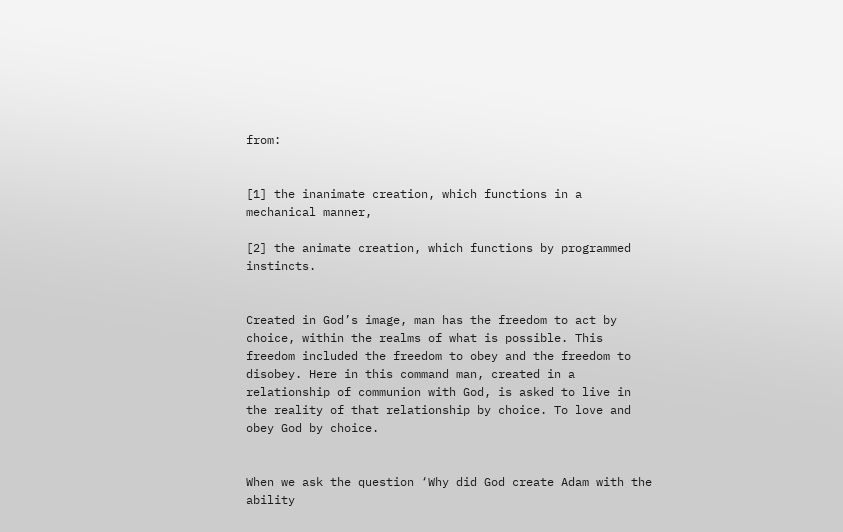from:


[1] the inanimate creation, which functions in a mechanical manner,

[2] the animate creation, which functions by programmed instincts.


Created in God’s image, man has the freedom to act by choice, within the realms of what is possible. This freedom included the freedom to obey and the freedom to disobey. Here in this command man, created in a relationship of communion with God, is asked to live in the reality of that relationship by choice. To love and obey God by choice.


When we ask the question ‘Why did God create Adam with the ability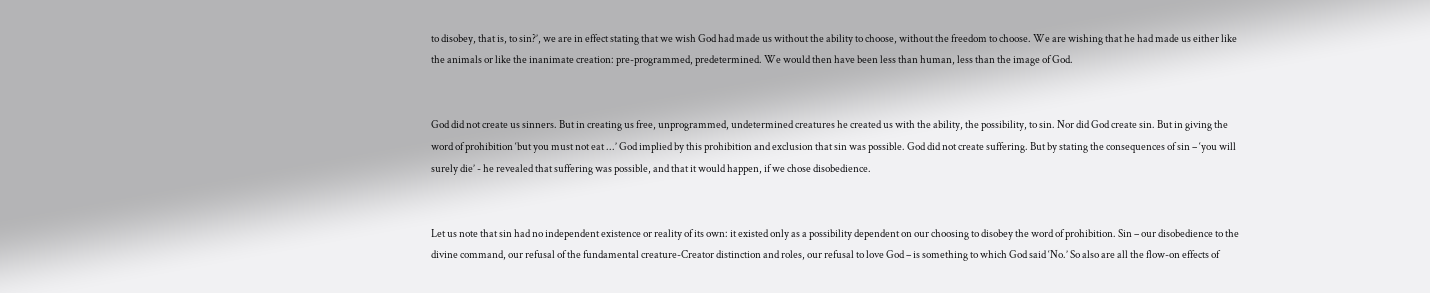to disobey, that is, to sin?’, we are in effect stating that we wish God had made us without the ability to choose, without the freedom to choose. We are wishing that he had made us either like the animals or like the inanimate creation: pre-programmed, predetermined. We would then have been less than human, less than the image of God.


God did not create us sinners. But in creating us free, unprogrammed, undetermined creatures he created us with the ability, the possibility, to sin. Nor did God create sin. But in giving the word of prohibition ‘but you must not eat ...’ God implied by this prohibition and exclusion that sin was possible. God did not create suffering. But by stating the consequences of sin – ‘you will surely die’ - he revealed that suffering was possible, and that it would happen, if we chose disobedience.


Let us note that sin had no independent existence or reality of its own: it existed only as a possibility dependent on our choosing to disobey the word of prohibition. Sin – our disobedience to the divine command, our refusal of the fundamental creature-Creator distinction and roles, our refusal to love God – is something to which God said ‘No.’ So also are all the flow-on effects of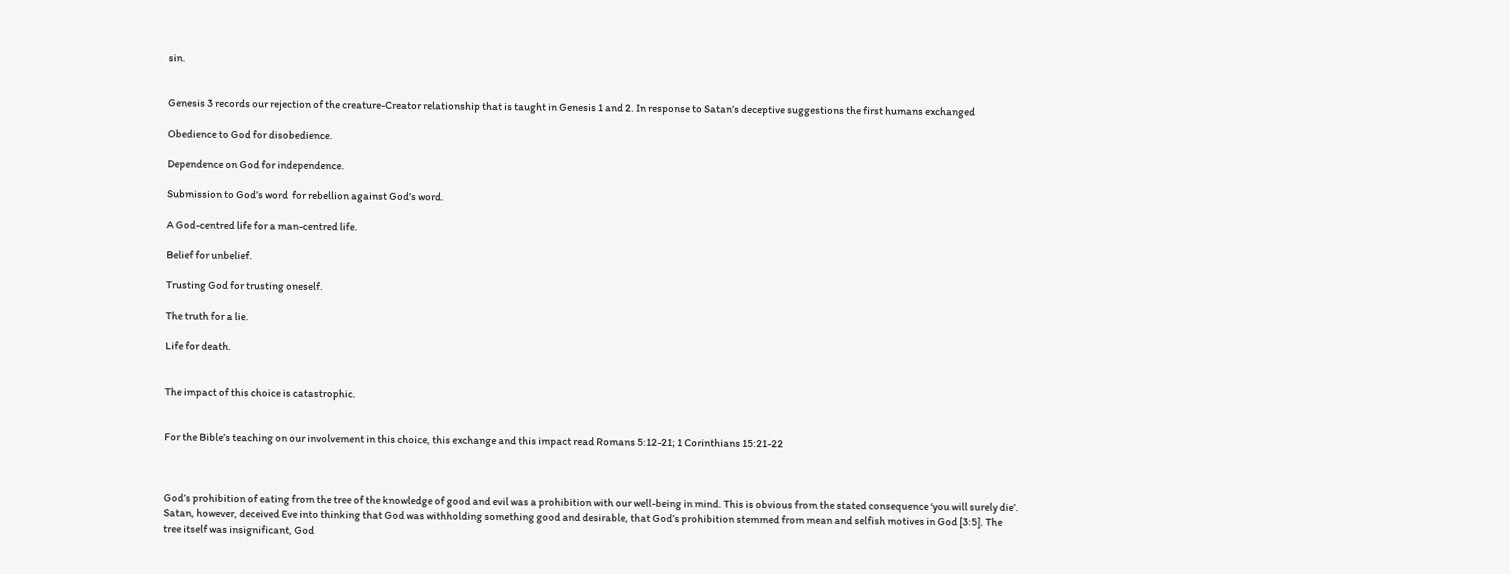sin.


Genesis 3 records our rejection of the creature-Creator relationship that is taught in Genesis 1 and 2. In response to Satan’s deceptive suggestions the first humans exchanged

Obedience to God for disobedience.

Dependence on God for independence.

Submission to God’s word  for rebellion against God’s word.

A God-centred life for a man-centred life.

Belief for unbelief.

Trusting God for trusting oneself.

The truth for a lie.

Life for death.


The impact of this choice is catastrophic.


For the Bible’s teaching on our involvement in this choice, this exchange and this impact read Romans 5:12-21; 1 Corinthians 15:21-22



God’s prohibition of eating from the tree of the knowledge of good and evil was a prohibition with our well-being in mind. This is obvious from the stated consequence ‘you will surely die’. Satan, however, deceived Eve into thinking that God was withholding something good and desirable, that God’s prohibition stemmed from mean and selfish motives in God [3:5]. The tree itself was insignificant, God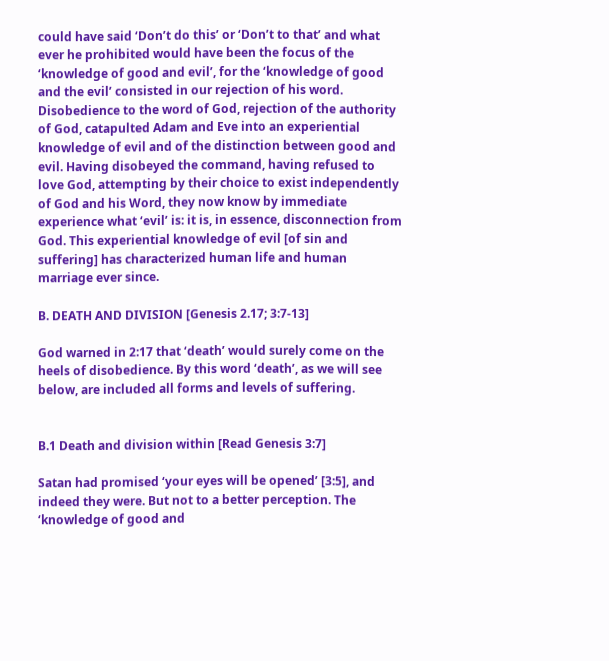could have said ‘Don’t do this’ or ‘Don’t to that’ and what ever he prohibited would have been the focus of the ‘knowledge of good and evil’, for the ‘knowledge of good and the evil’ consisted in our rejection of his word. Disobedience to the word of God, rejection of the authority of God, catapulted Adam and Eve into an experiential knowledge of evil and of the distinction between good and evil. Having disobeyed the command, having refused to love God, attempting by their choice to exist independently of God and his Word, they now know by immediate experience what ‘evil’ is: it is, in essence, disconnection from God. This experiential knowledge of evil [of sin and suffering] has characterized human life and human marriage ever since.

B. DEATH AND DIVISION [Genesis 2.17; 3:7-13]

God warned in 2:17 that ‘death’ would surely come on the heels of disobedience. By this word ‘death’, as we will see below, are included all forms and levels of suffering.


B.1 Death and division within [Read Genesis 3:7]

Satan had promised ‘your eyes will be opened’ [3:5], and indeed they were. But not to a better perception. The ‘knowledge of good and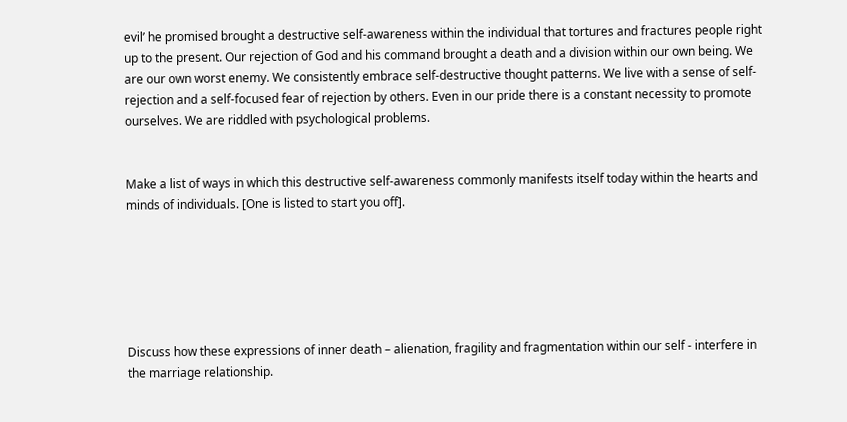evil’ he promised brought a destructive self-awareness within the individual that tortures and fractures people right up to the present. Our rejection of God and his command brought a death and a division within our own being. We are our own worst enemy. We consistently embrace self-destructive thought patterns. We live with a sense of self-rejection and a self-focused fear of rejection by others. Even in our pride there is a constant necessity to promote ourselves. We are riddled with psychological problems.


Make a list of ways in which this destructive self-awareness commonly manifests itself today within the hearts and minds of individuals. [One is listed to start you off].






Discuss how these expressions of inner death – alienation, fragility and fragmentation within our self - interfere in the marriage relationship.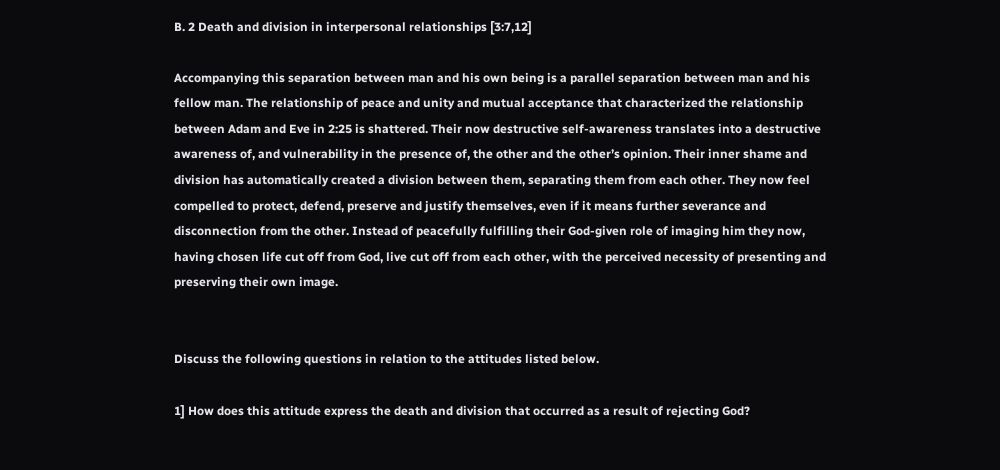B. 2 Death and division in interpersonal relationships [3:7,12]

Accompanying this separation between man and his own being is a parallel separation between man and his fellow man. The relationship of peace and unity and mutual acceptance that characterized the relationship between Adam and Eve in 2:25 is shattered. Their now destructive self-awareness translates into a destructive awareness of, and vulnerability in the presence of, the other and the other’s opinion. Their inner shame and division has automatically created a division between them, separating them from each other. They now feel compelled to protect, defend, preserve and justify themselves, even if it means further severance and disconnection from the other. Instead of peacefully fulfilling their God-given role of imaging him they now, having chosen life cut off from God, live cut off from each other, with the perceived necessity of presenting and preserving their own image.


Discuss the following questions in relation to the attitudes listed below.

1] How does this attitude express the death and division that occurred as a result of rejecting God?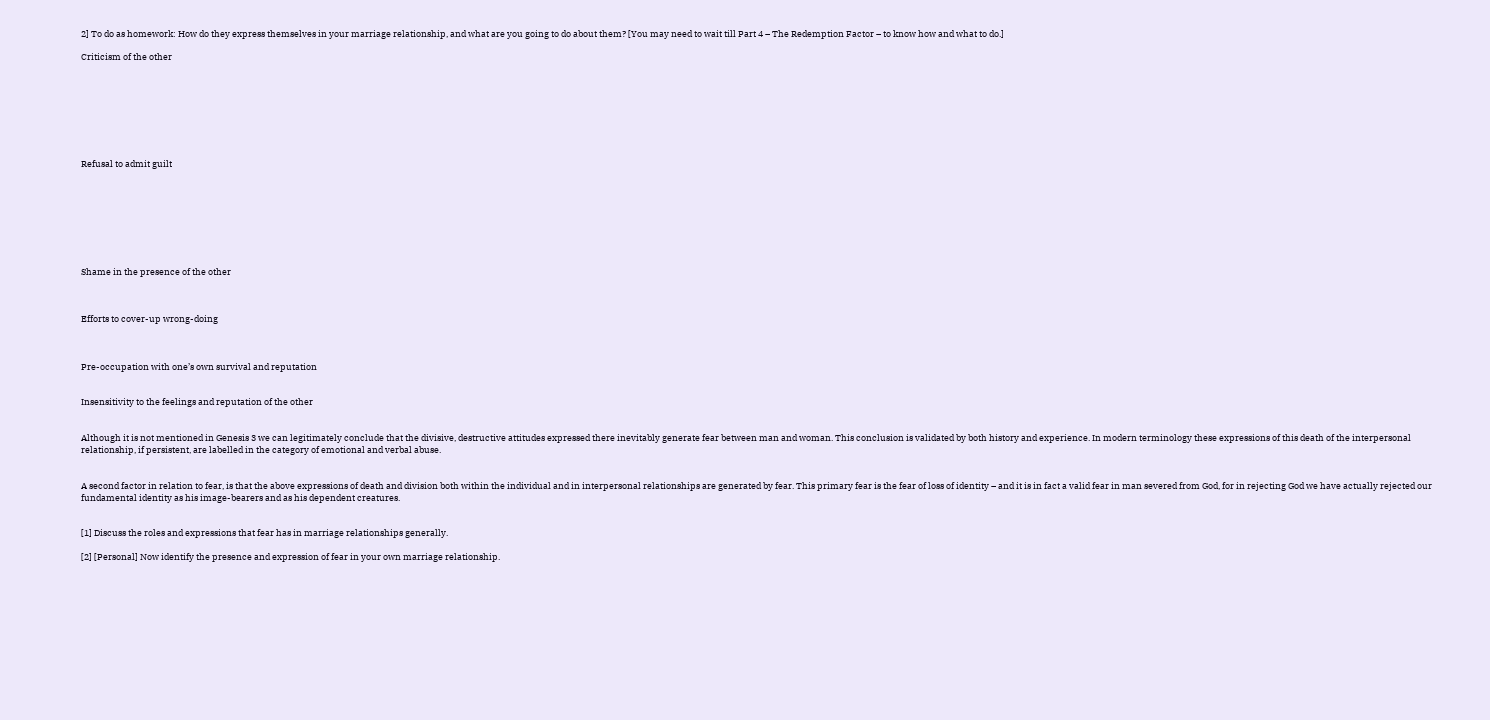2] To do as homework: How do they express themselves in your marriage relationship, and what are you going to do about them? [You may need to wait till Part 4 – The Redemption Factor – to know how and what to do.]

Criticism of the other








Refusal to admit guilt








Shame in the presence of the other



Efforts to cover-up wrong-doing



Pre-occupation with one’s own survival and reputation


Insensitivity to the feelings and reputation of the other


Although it is not mentioned in Genesis 3 we can legitimately conclude that the divisive, destructive attitudes expressed there inevitably generate fear between man and woman. This conclusion is validated by both history and experience. In modern terminology these expressions of this death of the interpersonal relationship, if persistent, are labelled in the category of emotional and verbal abuse.


A second factor in relation to fear, is that the above expressions of death and division both within the individual and in interpersonal relationships are generated by fear. This primary fear is the fear of loss of identity – and it is in fact a valid fear in man severed from God, for in rejecting God we have actually rejected our fundamental identity as his image-bearers and as his dependent creatures.


[1] Discuss the roles and expressions that fear has in marriage relationships generally.

[2] [Personal] Now identify the presence and expression of fear in your own marriage relationship.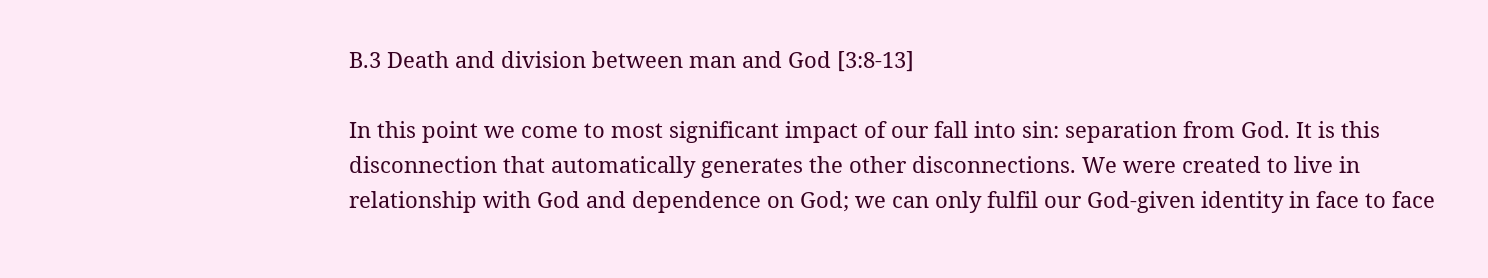B.3 Death and division between man and God [3:8-13]

In this point we come to most significant impact of our fall into sin: separation from God. It is this disconnection that automatically generates the other disconnections. We were created to live in relationship with God and dependence on God; we can only fulfil our God-given identity in face to face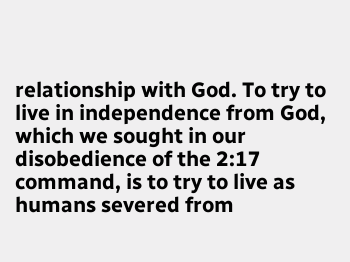relationship with God. To try to live in independence from God, which we sought in our disobedience of the 2:17 command, is to try to live as humans severed from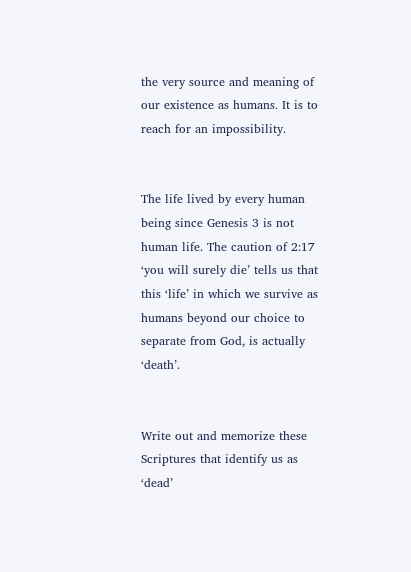the very source and meaning of our existence as humans. It is to reach for an impossibility.


The life lived by every human being since Genesis 3 is not human life. The caution of 2:17 ‘you will surely die’ tells us that this ‘life’ in which we survive as humans beyond our choice to separate from God, is actually ‘death’.


Write out and memorize these Scriptures that identify us as ‘dead’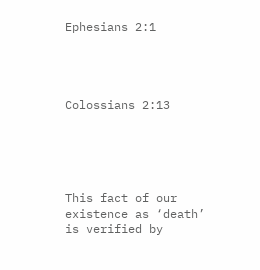Ephesians 2:1




Colossians 2:13





This fact of our existence as ‘death’ is verified by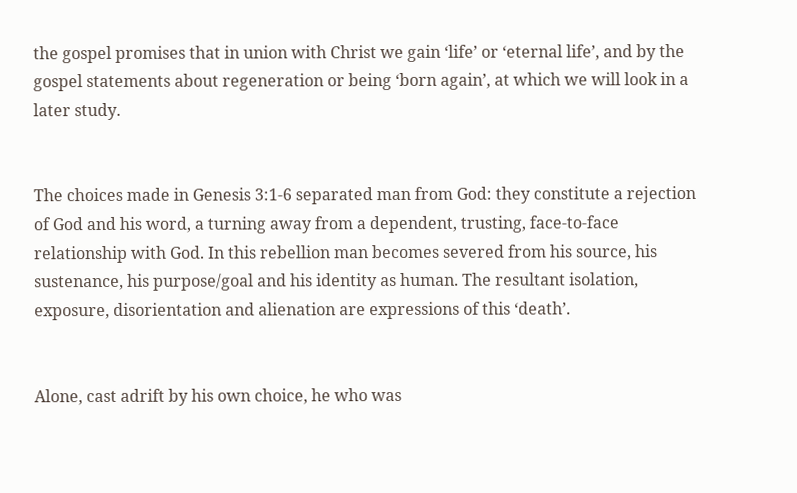the gospel promises that in union with Christ we gain ‘life’ or ‘eternal life’, and by the gospel statements about regeneration or being ‘born again’, at which we will look in a later study.


The choices made in Genesis 3:1-6 separated man from God: they constitute a rejection of God and his word, a turning away from a dependent, trusting, face-to-face relationship with God. In this rebellion man becomes severed from his source, his sustenance, his purpose/goal and his identity as human. The resultant isolation, exposure, disorientation and alienation are expressions of this ‘death’.


Alone, cast adrift by his own choice, he who was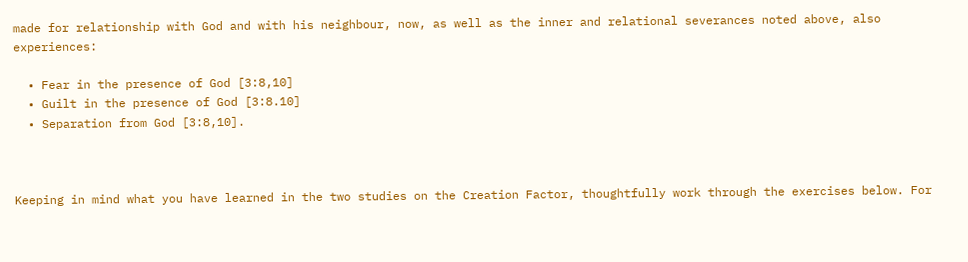made for relationship with God and with his neighbour, now, as well as the inner and relational severances noted above, also experiences:

  • Fear in the presence of God [3:8,10]
  • Guilt in the presence of God [3:8.10]
  • Separation from God [3:8,10].



Keeping in mind what you have learned in the two studies on the Creation Factor, thoughtfully work through the exercises below. For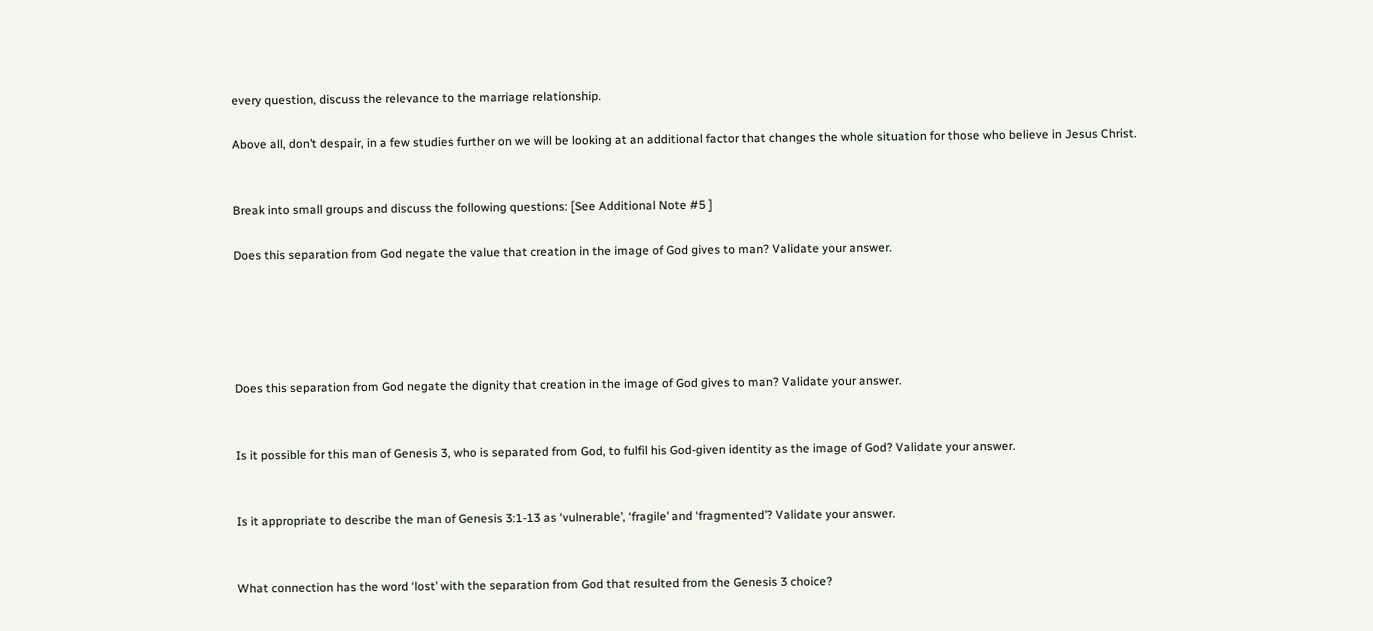every question, discuss the relevance to the marriage relationship.

Above all, don’t despair, in a few studies further on we will be looking at an additional factor that changes the whole situation for those who believe in Jesus Christ.


Break into small groups and discuss the following questions: [See Additional Note #5 ]

Does this separation from God negate the value that creation in the image of God gives to man? Validate your answer.





Does this separation from God negate the dignity that creation in the image of God gives to man? Validate your answer.


Is it possible for this man of Genesis 3, who is separated from God, to fulfil his God-given identity as the image of God? Validate your answer.


Is it appropriate to describe the man of Genesis 3:1-13 as ‘vulnerable’, ‘fragile’ and ‘fragmented’? Validate your answer.


What connection has the word ‘lost’ with the separation from God that resulted from the Genesis 3 choice?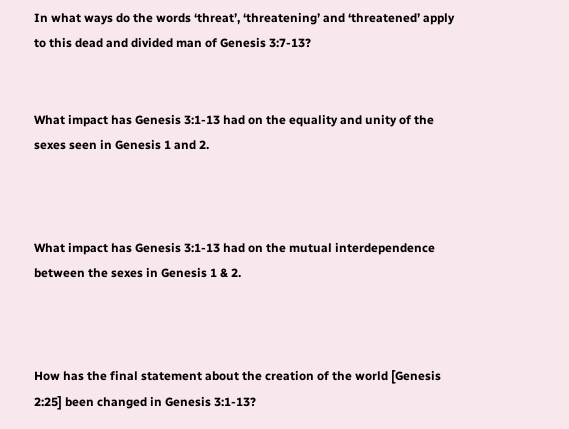In what ways do the words ‘threat’, ‘threatening’ and ‘threatened’ apply to this dead and divided man of Genesis 3:7-13?


What impact has Genesis 3:1-13 had on the equality and unity of the sexes seen in Genesis 1 and 2.



What impact has Genesis 3:1-13 had on the mutual interdependence between the sexes in Genesis 1 & 2.



How has the final statement about the creation of the world [Genesis 2:25] been changed in Genesis 3:1-13?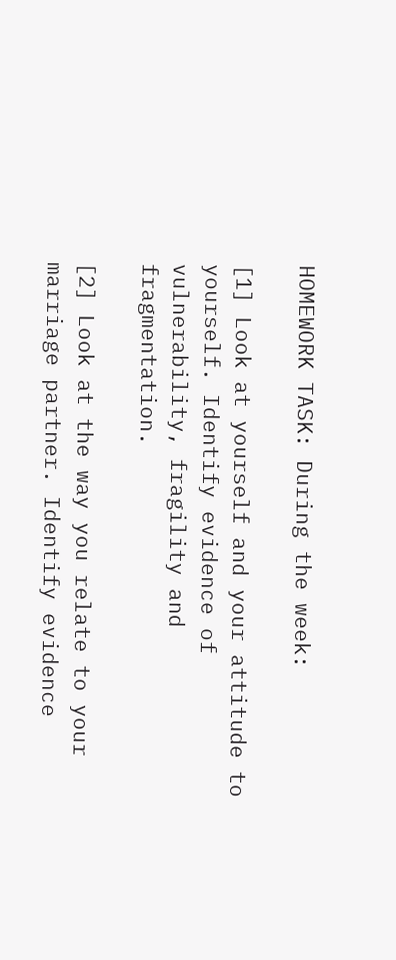HOMEWORK TASK: During the week:

[1] Look at yourself and your attitude to yourself. Identify evidence of vulnerability, fragility and fragmentation.

[2] Look at the way you relate to your marriage partner. Identify evidence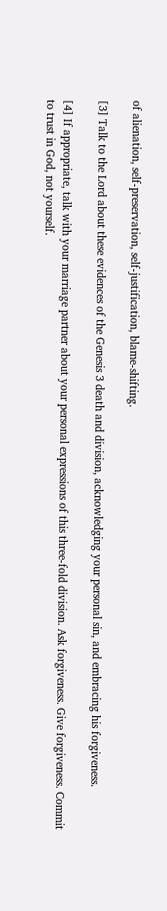of alienation, self-preservation, self-justification, blame-shifting.

[3] Talk to the Lord about these evidences of the Genesis 3 death and division, acknowledging your personal sin, and embracing his forgiveness.

[4] If appropriate, talk with your marriage partner about your personal expressions of this three-fold division. Ask forgiveness. Give forgiveness. Commit to trust in God, not yourself.